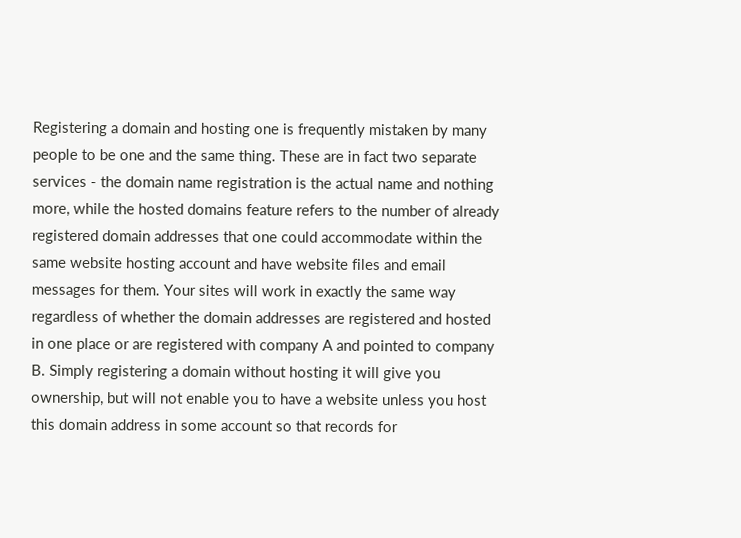Registering a domain and hosting one is frequently mistaken by many people to be one and the same thing. These are in fact two separate services - the domain name registration is the actual name and nothing more, while the hosted domains feature refers to the number of already registered domain addresses that one could accommodate within the same website hosting account and have website files and email messages for them. Your sites will work in exactly the same way regardless of whether the domain addresses are registered and hosted in one place or are registered with company A and pointed to company B. Simply registering a domain without hosting it will give you ownership, but will not enable you to have a website unless you host this domain address in some account so that records for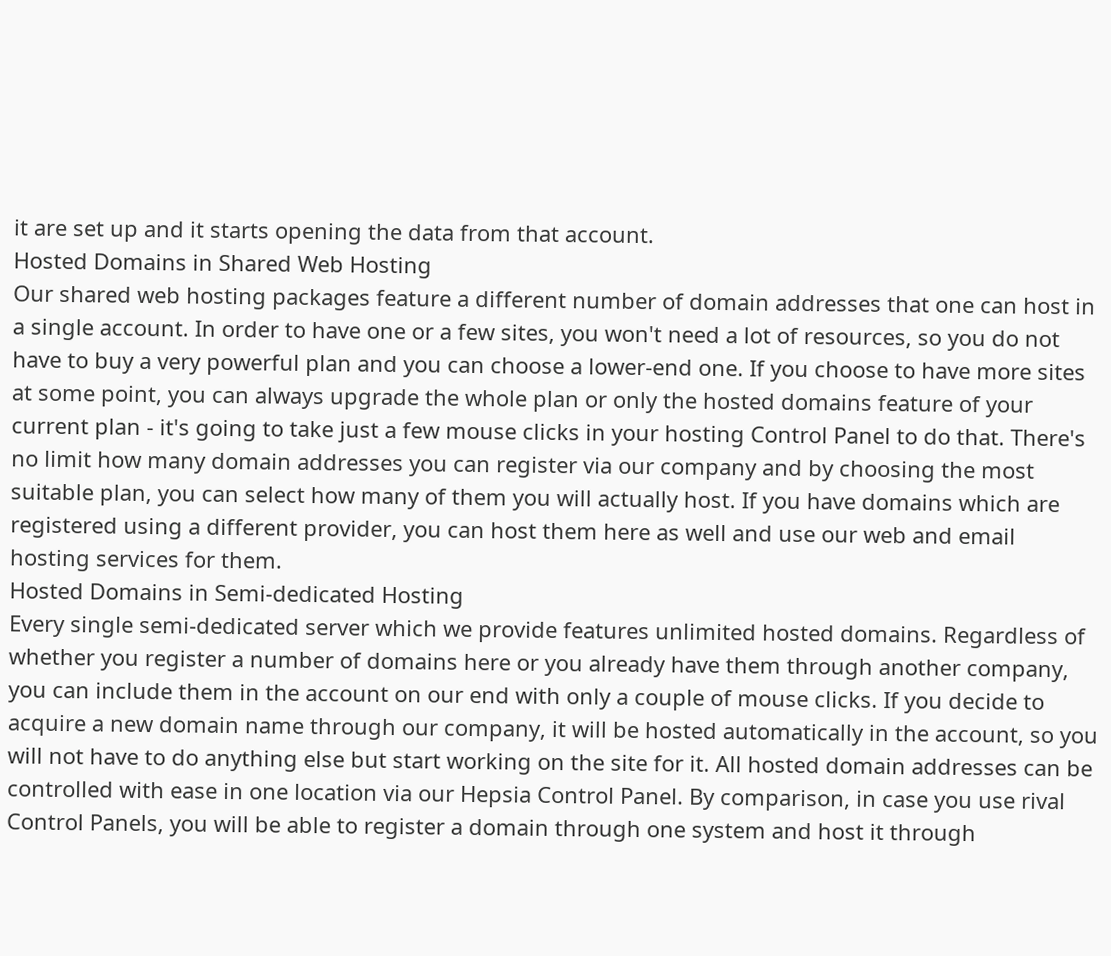it are set up and it starts opening the data from that account.
Hosted Domains in Shared Web Hosting
Our shared web hosting packages feature a different number of domain addresses that one can host in a single account. In order to have one or a few sites, you won't need a lot of resources, so you do not have to buy a very powerful plan and you can choose a lower-end one. If you choose to have more sites at some point, you can always upgrade the whole plan or only the hosted domains feature of your current plan - it's going to take just a few mouse clicks in your hosting Control Panel to do that. There's no limit how many domain addresses you can register via our company and by choosing the most suitable plan, you can select how many of them you will actually host. If you have domains which are registered using a different provider, you can host them here as well and use our web and email hosting services for them.
Hosted Domains in Semi-dedicated Hosting
Every single semi-dedicated server which we provide features unlimited hosted domains. Regardless of whether you register a number of domains here or you already have them through another company, you can include them in the account on our end with only a couple of mouse clicks. If you decide to acquire a new domain name through our company, it will be hosted automatically in the account, so you will not have to do anything else but start working on the site for it. All hosted domain addresses can be controlled with ease in one location via our Hepsia Control Panel. By comparison, in case you use rival Control Panels, you will be able to register a domain through one system and host it through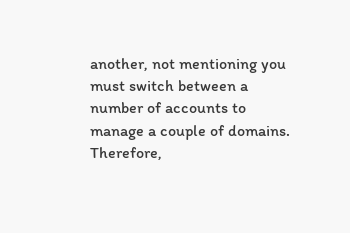another, not mentioning you must switch between a number of accounts to manage a couple of domains. Therefore,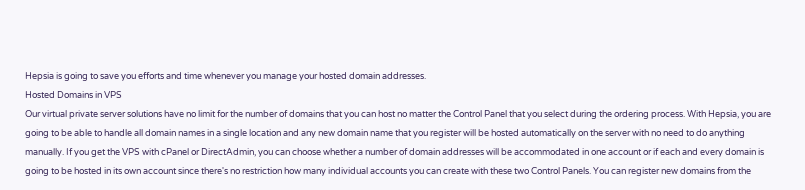Hepsia is going to save you efforts and time whenever you manage your hosted domain addresses.
Hosted Domains in VPS
Our virtual private server solutions have no limit for the number of domains that you can host no matter the Control Panel that you select during the ordering process. With Hepsia, you are going to be able to handle all domain names in a single location and any new domain name that you register will be hosted automatically on the server with no need to do anything manually. If you get the VPS with cPanel or DirectAdmin, you can choose whether a number of domain addresses will be accommodated in one account or if each and every domain is going to be hosted in its own account since there's no restriction how many individual accounts you can create with these two Control Panels. You can register new domains from the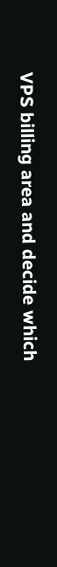VPS billing area and decide which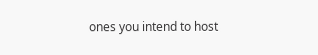ones you intend to host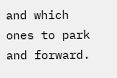and which ones to park and forward.